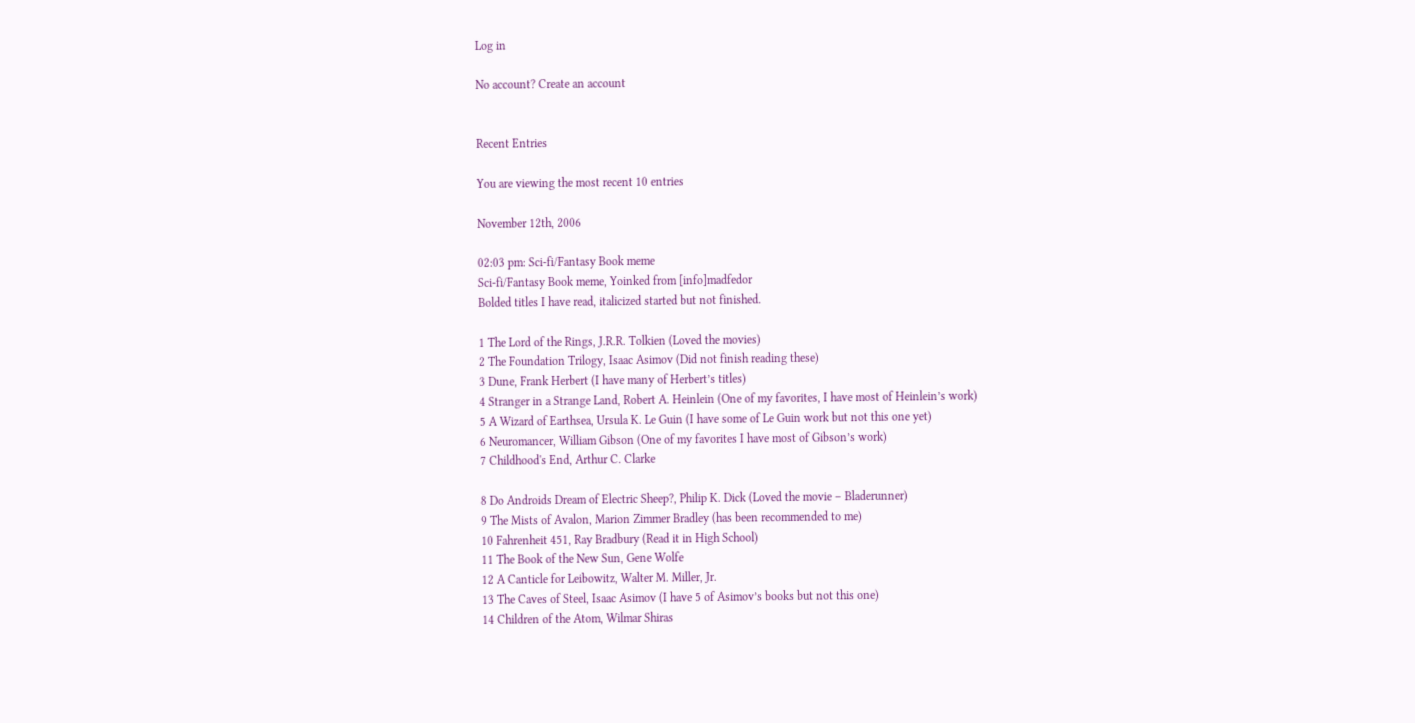Log in

No account? Create an account


Recent Entries

You are viewing the most recent 10 entries

November 12th, 2006

02:03 pm: Sci-fi/Fantasy Book meme
Sci-fi/Fantasy Book meme, Yoinked from [info]madfedor
Bolded titles I have read, italicized started but not finished.

1 The Lord of the Rings, J.R.R. Tolkien (Loved the movies)
2 The Foundation Trilogy, Isaac Asimov (Did not finish reading these)
3 Dune, Frank Herbert (I have many of Herbert’s titles)
4 Stranger in a Strange Land, Robert A. Heinlein (One of my favorites, I have most of Heinlein’s work)
5 A Wizard of Earthsea, Ursula K. Le Guin (I have some of Le Guin work but not this one yet)
6 Neuromancer, William Gibson (One of my favorites I have most of Gibson’s work)
7 Childhood's End, Arthur C. Clarke

8 Do Androids Dream of Electric Sheep?, Philip K. Dick (Loved the movie – Bladerunner)
9 The Mists of Avalon, Marion Zimmer Bradley (has been recommended to me)
10 Fahrenheit 451, Ray Bradbury (Read it in High School)
11 The Book of the New Sun, Gene Wolfe
12 A Canticle for Leibowitz, Walter M. Miller, Jr.
13 The Caves of Steel, Isaac Asimov (I have 5 of Asimov’s books but not this one)
14 Children of the Atom, Wilmar Shiras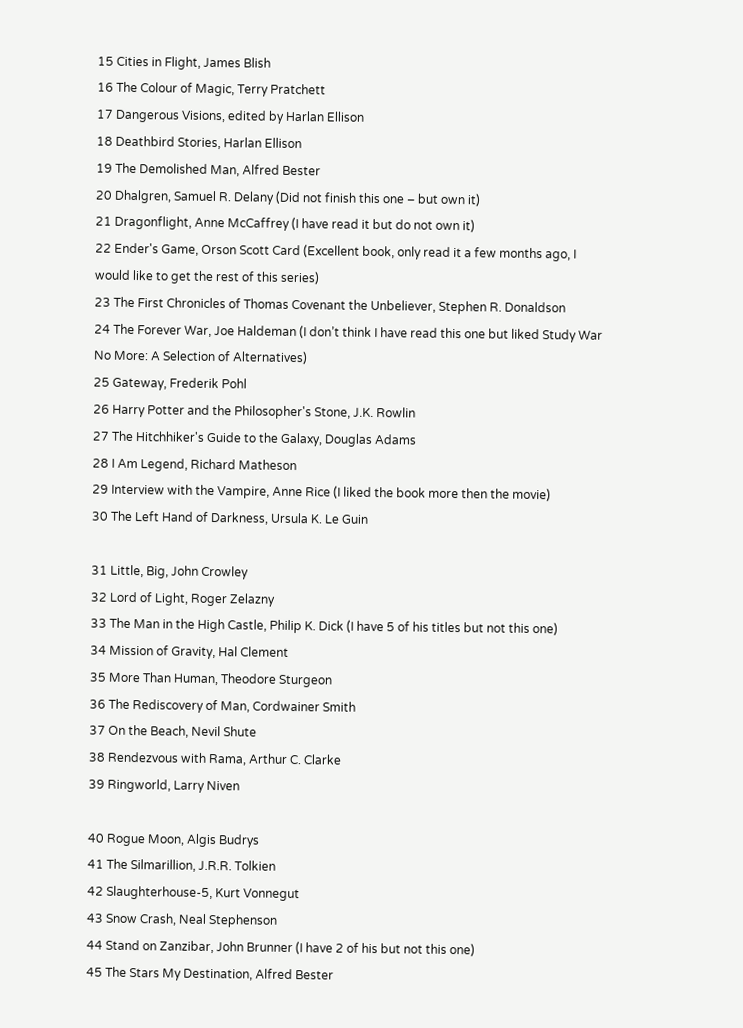15 Cities in Flight, James Blish
16 The Colour of Magic, Terry Pratchett
17 Dangerous Visions, edited by Harlan Ellison
18 Deathbird Stories, Harlan Ellison
19 The Demolished Man, Alfred Bester
20 Dhalgren, Samuel R. Delany (Did not finish this one – but own it)
21 Dragonflight, Anne McCaffrey (I have read it but do not own it)
22 Ender's Game, Orson Scott Card (Excellent book, only read it a few months ago, I would like to get the rest of this series)
23 The First Chronicles of Thomas Covenant the Unbeliever, Stephen R. Donaldson
24 The Forever War, Joe Haldeman (I don’t think I have read this one but liked Study War No More: A Selection of Alternatives)
25 Gateway, Frederik Pohl
26 Harry Potter and the Philosopher's Stone, J.K. Rowlin
27 The Hitchhiker's Guide to the Galaxy, Douglas Adams
28 I Am Legend, Richard Matheson
29 Interview with the Vampire, Anne Rice (I liked the book more then the movie)
30 The Left Hand of Darkness, Ursula K. Le Guin

31 Little, Big, John Crowley
32 Lord of Light, Roger Zelazny
33 The Man in the High Castle, Philip K. Dick (I have 5 of his titles but not this one)
34 Mission of Gravity, Hal Clement
35 More Than Human, Theodore Sturgeon
36 The Rediscovery of Man, Cordwainer Smith
37 On the Beach, Nevil Shute
38 Rendezvous with Rama, Arthur C. Clarke
39 Ringworld, Larry Niven

40 Rogue Moon, Algis Budrys
41 The Silmarillion, J.R.R. Tolkien
42 Slaughterhouse-5, Kurt Vonnegut
43 Snow Crash, Neal Stephenson
44 Stand on Zanzibar, John Brunner (I have 2 of his but not this one)
45 The Stars My Destination, Alfred Bester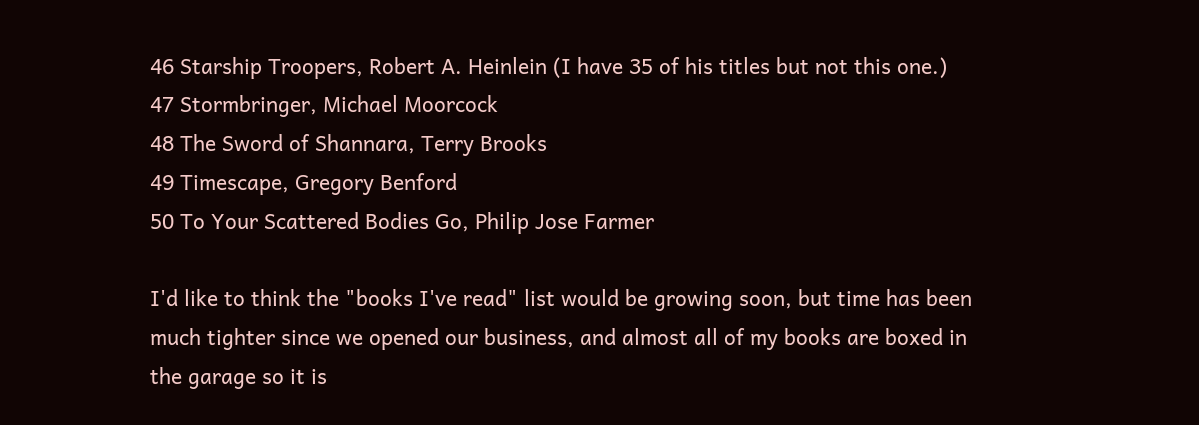46 Starship Troopers, Robert A. Heinlein (I have 35 of his titles but not this one.)
47 Stormbringer, Michael Moorcock
48 The Sword of Shannara, Terry Brooks
49 Timescape, Gregory Benford
50 To Your Scattered Bodies Go, Philip Jose Farmer

I'd like to think the "books I've read" list would be growing soon, but time has been much tighter since we opened our business, and almost all of my books are boxed in the garage so it is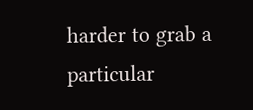harder to grab a particular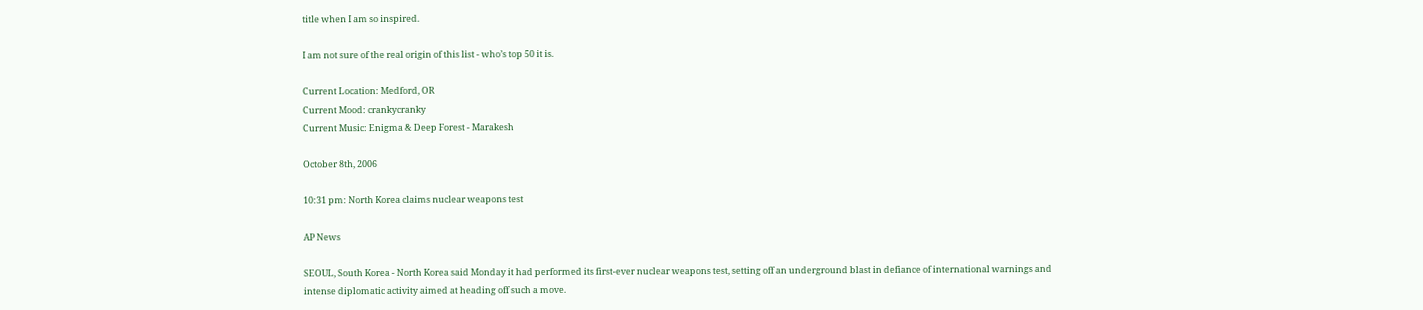title when I am so inspired.

I am not sure of the real origin of this list - who’s top 50 it is.

Current Location: Medford, OR
Current Mood: crankycranky
Current Music: Enigma & Deep Forest - Marakesh

October 8th, 2006

10:31 pm: North Korea claims nuclear weapons test

AP News

SEOUL, South Korea - North Korea said Monday it had performed its first-ever nuclear weapons test, setting off an underground blast in defiance of international warnings and intense diplomatic activity aimed at heading off such a move.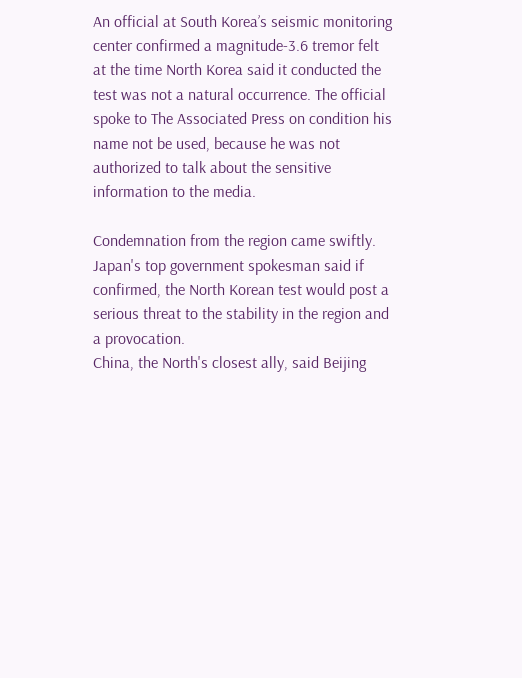An official at South Korea’s seismic monitoring center confirmed a magnitude-3.6 tremor felt at the time North Korea said it conducted the test was not a natural occurrence. The official spoke to The Associated Press on condition his name not be used, because he was not authorized to talk about the sensitive information to the media.

Condemnation from the region came swiftly. Japan's top government spokesman said if confirmed, the North Korean test would post a serious threat to the stability in the region and a provocation.
China, the North's closest ally, said Beijing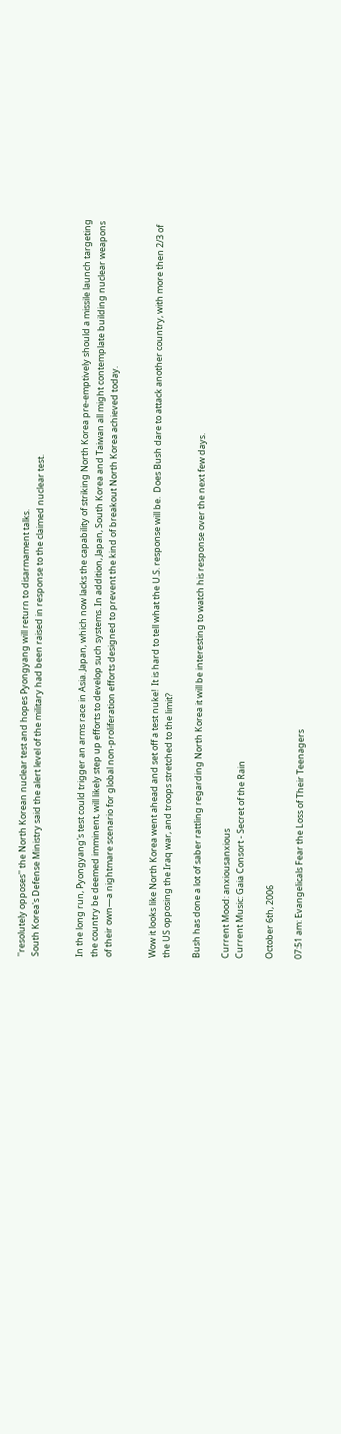''resolutely opposes'' the North Korean nuclear test and hopes Pyongyang will return to disarmament talks.
South Korea's Defense Ministry said the alert level of the military had been raised in response to the claimed nuclear test.


In the long run, Pyongyang's test could trigger an arms race in Asia. Japan, which now lacks the capability of striking North Korea pre-emptively should a missile launch targeting the country be deemed imminent, will likely step up efforts to develop such systems. In addition, Japan, South Korea and Taiwan all might contemplate building nuclear weapons of their own—a nightmare scenario for global non-proliferation efforts designed to prevent the kind of breakout North Korea achieved today.


Wow it looks like North Korea went ahead and set off a test nuke!  It is hard to tell what the U.S. response will be.  Does Bush dare to attack another country, with more then 2/3 of the US opposing the Iraq war, and troops stretched to the limit?

Bush has done a lot of saber rattling regarding North Korea it will be interesting to watch his response over the next few days.

Current Mood: anxiousanxious
Current Music: Gaia Consort - Secret of the Rain

October 6th, 2006

07:51 am: Evangelicals Fear the Loss of Their Teenagers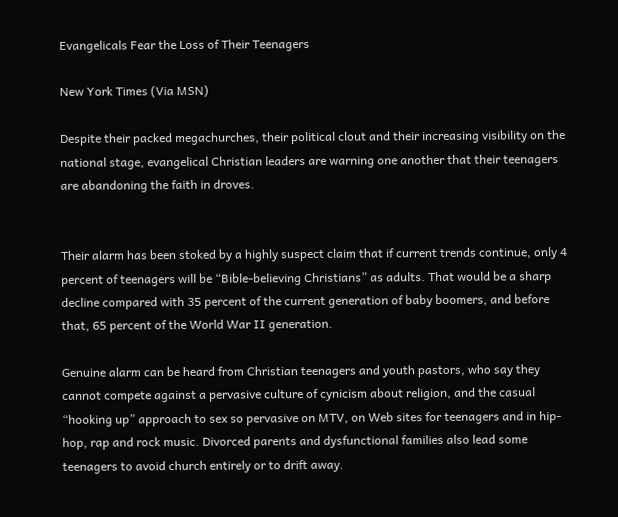Evangelicals Fear the Loss of Their Teenagers

New York Times (Via MSN)

Despite their packed megachurches, their political clout and their increasing visibility on the national stage, evangelical Christian leaders are warning one another that their teenagers are abandoning the faith in droves.


Their alarm has been stoked by a highly suspect claim that if current trends continue, only 4 percent of teenagers will be “Bible-believing Christians” as adults. That would be a sharp decline compared with 35 percent of the current generation of baby boomers, and before that, 65 percent of the World War II generation.

Genuine alarm can be heard from Christian teenagers and youth pastors, who say they cannot compete against a pervasive culture of cynicism about religion, and the casual “hooking up” approach to sex so pervasive on MTV, on Web sites for teenagers and in hip-hop, rap and rock music. Divorced parents and dysfunctional families also lead some teenagers to avoid church entirely or to drift away.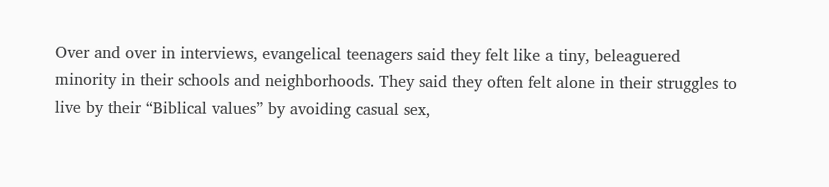Over and over in interviews, evangelical teenagers said they felt like a tiny, beleaguered minority in their schools and neighborhoods. They said they often felt alone in their struggles to live by their “Biblical values” by avoiding casual sex,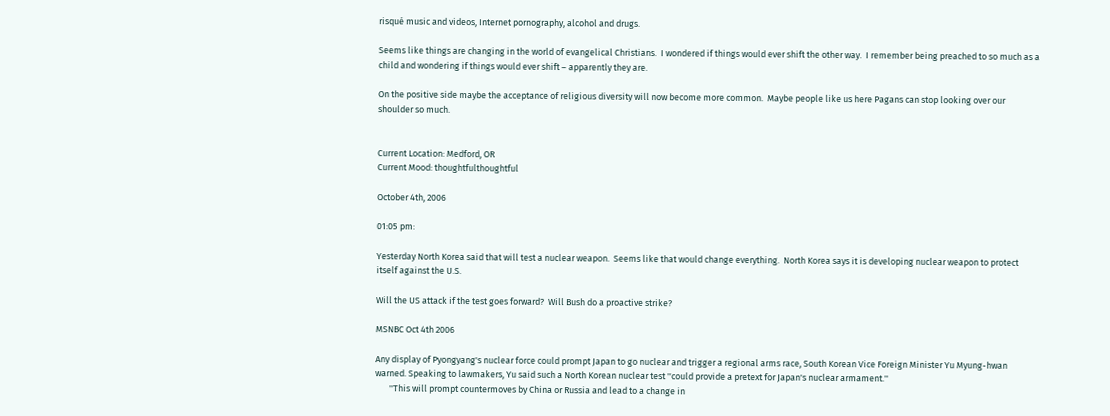risqué music and videos, Internet pornography, alcohol and drugs.

Seems like things are changing in the world of evangelical Christians.  I wondered if things would ever shift the other way.  I remember being preached to so much as a child and wondering if things would ever shift – apparently they are.

On the positive side maybe the acceptance of religious diversity will now become more common.  Maybe people like us here Pagans can stop looking over our shoulder so much.


Current Location: Medford, OR
Current Mood: thoughtfulthoughtful

October 4th, 2006

01:05 pm:

Yesterday North Korea said that will test a nuclear weapon.  Seems like that would change everything.  North Korea says it is developing nuclear weapon to protect itself against the U.S.

Will the US attack if the test goes forward?  Will Bush do a proactive strike?

MSNBC Oct 4th 2006

Any display of Pyongyang's nuclear force could prompt Japan to go nuclear and trigger a regional arms race, South Korean Vice Foreign Minister Yu Myung-hwan warned. Speaking to lawmakers, Yu said such a North Korean nuclear test ''could provide a pretext for Japan's nuclear armament.''
       ''This will prompt countermoves by China or Russia and lead to a change in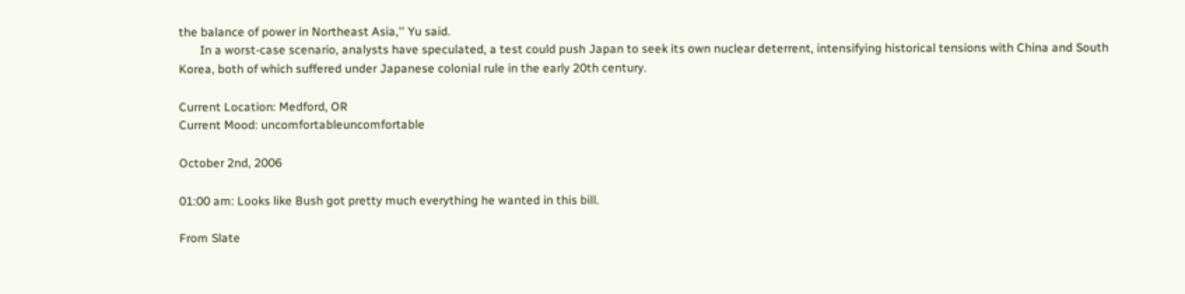the balance of power in Northeast Asia,'' Yu said.
       In a worst-case scenario, analysts have speculated, a test could push Japan to seek its own nuclear deterrent, intensifying historical tensions with China and South Korea, both of which suffered under Japanese colonial rule in the early 20th century.

Current Location: Medford, OR
Current Mood: uncomfortableuncomfortable

October 2nd, 2006

01:00 am: Looks like Bush got pretty much everything he wanted in this bill.

From Slate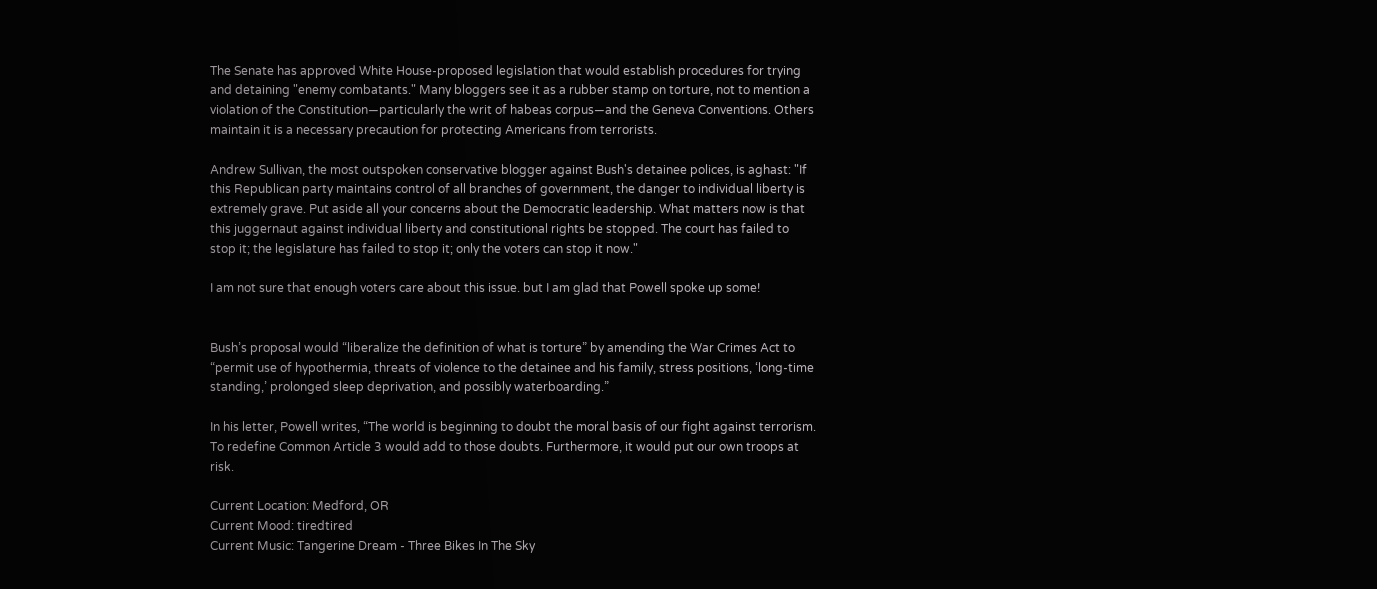The Senate has approved White House-proposed legislation that would establish procedures for trying and detaining "enemy combatants." Many bloggers see it as a rubber stamp on torture, not to mention a violation of the Constitution—particularly the writ of habeas corpus—and the Geneva Conventions. Others maintain it is a necessary precaution for protecting Americans from terrorists.

Andrew Sullivan, the most outspoken conservative blogger against Bush's detainee polices, is aghast: "If this Republican party maintains control of all branches of government, the danger to individual liberty is extremely grave. Put aside all your concerns about the Democratic leadership. What matters now is that this juggernaut against individual liberty and constitutional rights be stopped. The court has failed to stop it; the legislature has failed to stop it; only the voters can stop it now."

I am not sure that enough voters care about this issue. but I am glad that Powell spoke up some!


Bush’s proposal would “liberalize the definition of what is torture” by amending the War Crimes Act to “permit use of hypothermia, threats of violence to the detainee and his family, stress positions, ‘long-time standing,’ prolonged sleep deprivation, and possibly waterboarding.”

In his letter, Powell writes, “The world is beginning to doubt the moral basis of our fight against terrorism. To redefine Common Article 3 would add to those doubts. Furthermore, it would put our own troops at risk.

Current Location: Medford, OR
Current Mood: tiredtired
Current Music: Tangerine Dream - Three Bikes In The Sky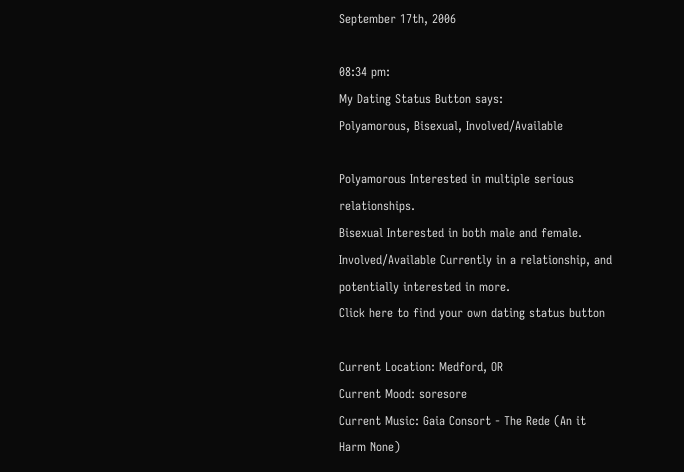September 17th, 2006

08:34 pm:
My Dating Status Button says:
Polyamorous, Bisexual, Involved/Available

Polyamorous Interested in multiple serious relationships.
Bisexual Interested in both male and female.
Involved/Available Currently in a relationship, and potentially interested in more.
Click here to find your own dating status button

Current Location: Medford, OR
Current Mood: soresore
Current Music: Gaia Consort - The Rede (An it Harm None)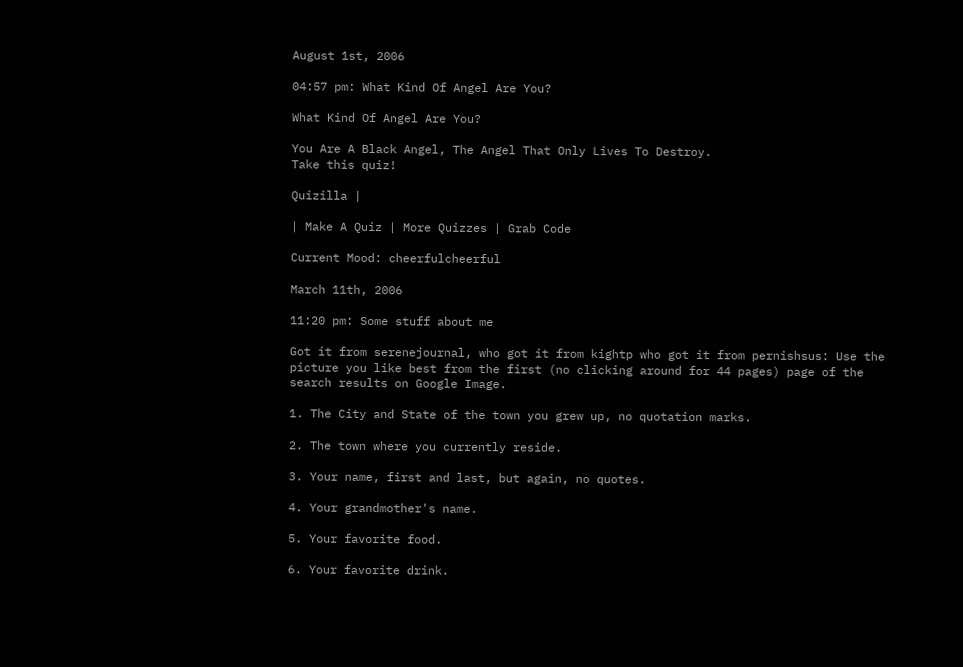August 1st, 2006

04:57 pm: What Kind Of Angel Are You?

What Kind Of Angel Are You?

You Are A Black Angel, The Angel That Only Lives To Destroy.
Take this quiz!

Quizilla |

| Make A Quiz | More Quizzes | Grab Code

Current Mood: cheerfulcheerful

March 11th, 2006

11:20 pm: Some stuff about me

Got it from serenejournal, who got it from kightp who got it from pernishsus: Use the picture you like best from the first (no clicking around for 44 pages) page of the search results on Google Image.

1. The City and State of the town you grew up, no quotation marks.

2. The town where you currently reside.

3. Your name, first and last, but again, no quotes.

4. Your grandmother's name.

5. Your favorite food.

6. Your favorite drink.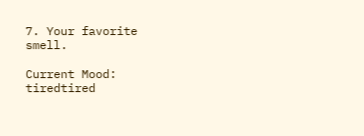7. Your favorite smell.

Current Mood: tiredtired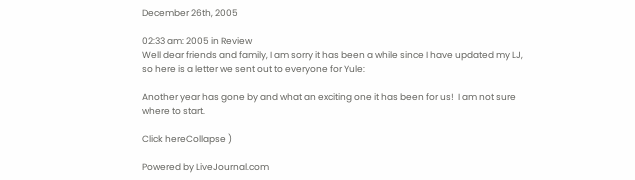December 26th, 2005

02:33 am: 2005 in Review
Well dear friends and family, I am sorry it has been a while since I have updated my LJ, so here is a letter we sent out to everyone for Yule:

Another year has gone by and what an exciting one it has been for us!  I am not sure where to start.

Click hereCollapse )

Powered by LiveJournal.com